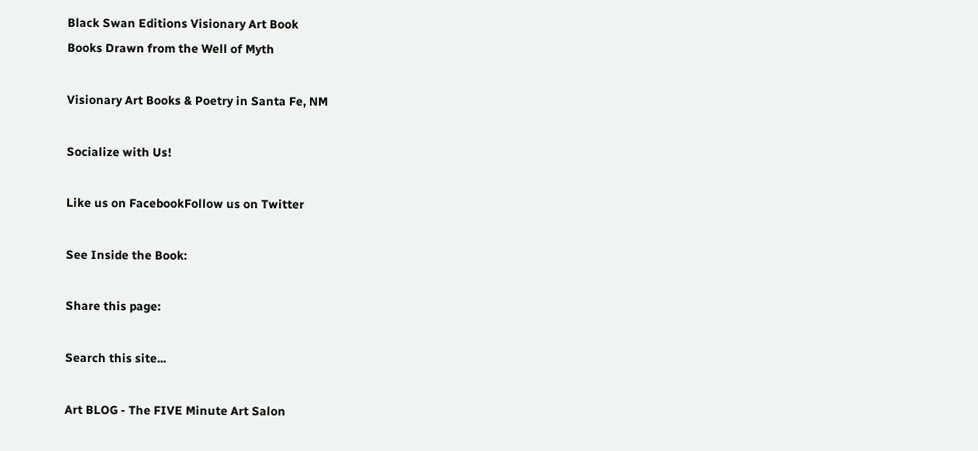Black Swan Editions Visionary Art Book
Books Drawn from the Well of Myth

Visionary Art Books & Poetry in Santa Fe, NM

Socialize with Us!

Like us on FacebookFollow us on Twitter

See Inside the Book:

Share this page:

Search this site...

Art BLOG - The FIVE Minute Art Salon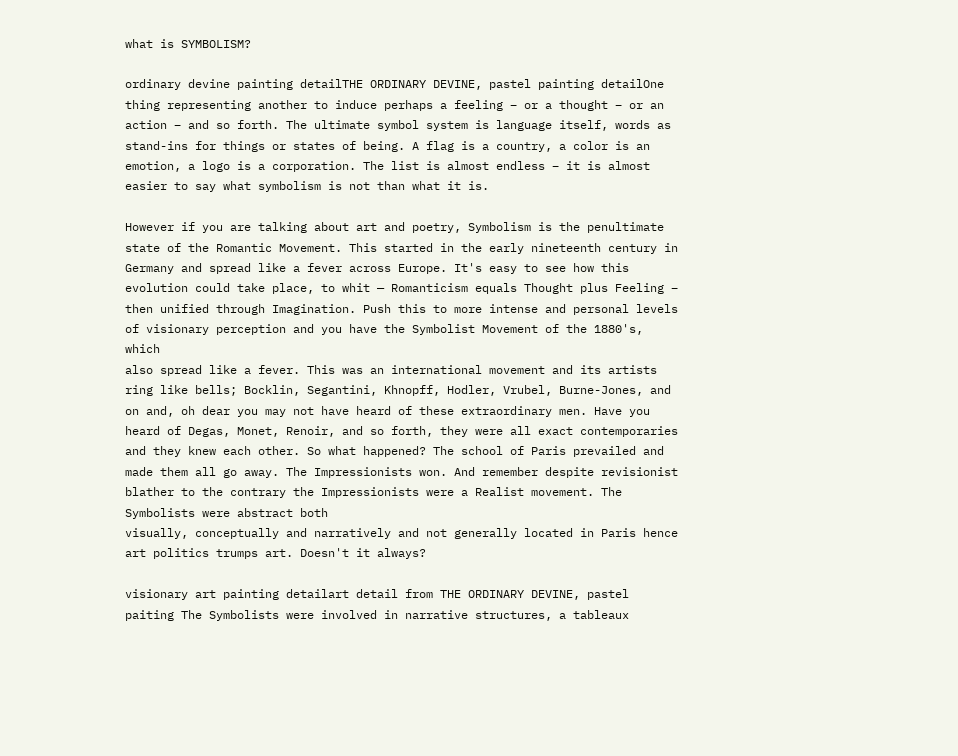what is SYMBOLISM?

ordinary devine painting detailTHE ORDINARY DEVINE, pastel painting detailOne thing representing another to induce perhaps a feeling – or a thought – or an action – and so forth. The ultimate symbol system is language itself, words as stand-ins for things or states of being. A flag is a country, a color is an emotion, a logo is a corporation. The list is almost endless – it is almost easier to say what symbolism is not than what it is.

However if you are talking about art and poetry, Symbolism is the penultimate state of the Romantic Movement. This started in the early nineteenth century in Germany and spread like a fever across Europe. It's easy to see how this evolution could take place, to whit — Romanticism equals Thought plus Feeling – then unified through Imagination. Push this to more intense and personal levels of visionary perception and you have the Symbolist Movement of the 1880's, which
also spread like a fever. This was an international movement and its artists ring like bells; Bocklin, Segantini, Khnopff, Hodler, Vrubel, Burne-Jones, and on and, oh dear you may not have heard of these extraordinary men. Have you heard of Degas, Monet, Renoir, and so forth, they were all exact contemporaries and they knew each other. So what happened? The school of Paris prevailed and made them all go away. The Impressionists won. And remember despite revisionist blather to the contrary the Impressionists were a Realist movement. The Symbolists were abstract both
visually, conceptually and narratively and not generally located in Paris hence art politics trumps art. Doesn't it always?

visionary art painting detailart detail from THE ORDINARY DEVINE, pastel paiting The Symbolists were involved in narrative structures, a tableaux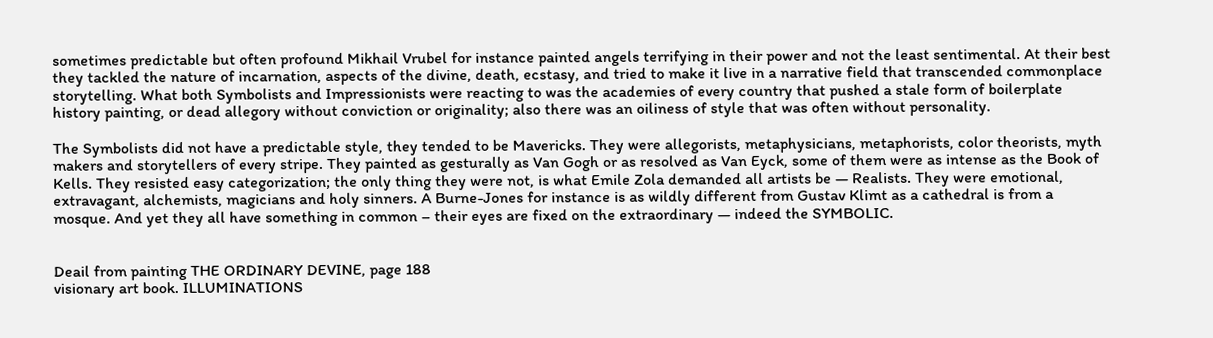sometimes predictable but often profound Mikhail Vrubel for instance painted angels terrifying in their power and not the least sentimental. At their best they tackled the nature of incarnation, aspects of the divine, death, ecstasy, and tried to make it live in a narrative field that transcended commonplace storytelling. What both Symbolists and Impressionists were reacting to was the academies of every country that pushed a stale form of boilerplate history painting, or dead allegory without conviction or originality; also there was an oiliness of style that was often without personality.

The Symbolists did not have a predictable style, they tended to be Mavericks. They were allegorists, metaphysicians, metaphorists, color theorists, myth makers and storytellers of every stripe. They painted as gesturally as Van Gogh or as resolved as Van Eyck, some of them were as intense as the Book of Kells. They resisted easy categorization; the only thing they were not, is what Emile Zola demanded all artists be — Realists. They were emotional, extravagant, alchemists, magicians and holy sinners. A Burne-Jones for instance is as wildly different from Gustav Klimt as a cathedral is from a mosque. And yet they all have something in common – their eyes are fixed on the extraordinary — indeed the SYMBOLIC.


Deail from painting THE ORDINARY DEVINE, page 188
visionary art book. ILLUMINATIONS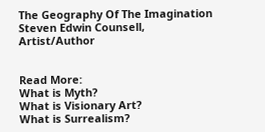The Geography Of The Imagination
Steven Edwin Counsell, Artist/Author


Read More:
What is Myth?
What is Visionary Art?
What is Surrealism?